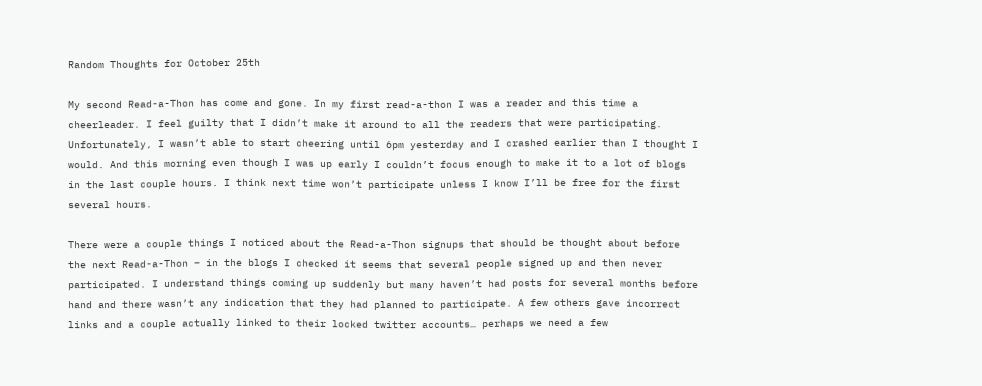Random Thoughts for October 25th

My second Read-a-Thon has come and gone. In my first read-a-thon I was a reader and this time a cheerleader. I feel guilty that I didn’t make it around to all the readers that were participating. Unfortunately, I wasn’t able to start cheering until 6pm yesterday and I crashed earlier than I thought I would. And this morning even though I was up early I couldn’t focus enough to make it to a lot of blogs in the last couple hours. I think next time won’t participate unless I know I’ll be free for the first several hours.

There were a couple things I noticed about the Read-a-Thon signups that should be thought about before the next Read-a-Thon – in the blogs I checked it seems that several people signed up and then never participated. I understand things coming up suddenly but many haven’t had posts for several months before hand and there wasn’t any indication that they had planned to participate. A few others gave incorrect links and a couple actually linked to their locked twitter accounts… perhaps we need a few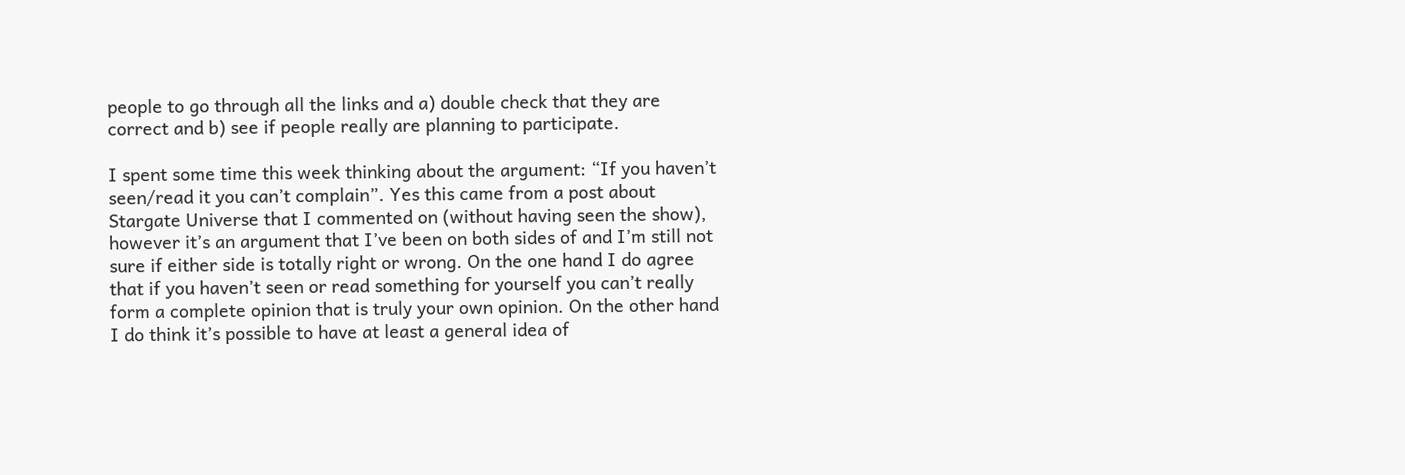people to go through all the links and a) double check that they are correct and b) see if people really are planning to participate.

I spent some time this week thinking about the argument: “If you haven’t seen/read it you can’t complain”. Yes this came from a post about Stargate Universe that I commented on (without having seen the show), however it’s an argument that I’ve been on both sides of and I’m still not sure if either side is totally right or wrong. On the one hand I do agree that if you haven’t seen or read something for yourself you can’t really form a complete opinion that is truly your own opinion. On the other hand I do think it’s possible to have at least a general idea of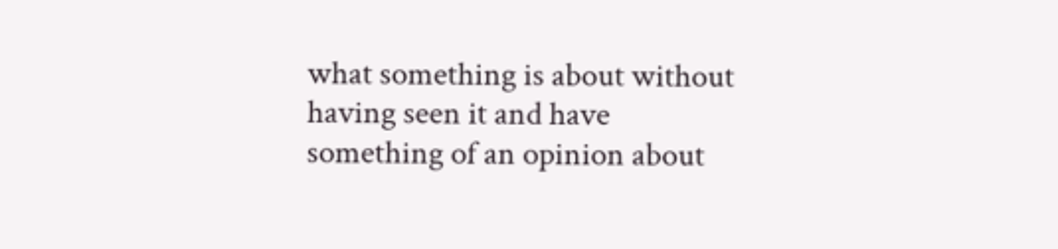what something is about without having seen it and have something of an opinion about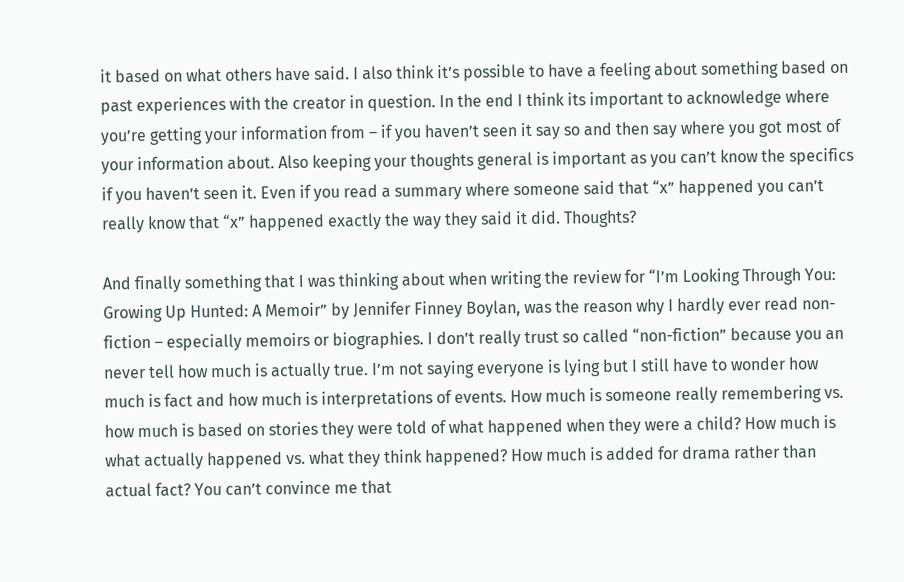it based on what others have said. I also think it’s possible to have a feeling about something based on past experiences with the creator in question. In the end I think its important to acknowledge where you’re getting your information from – if you haven’t seen it say so and then say where you got most of your information about. Also keeping your thoughts general is important as you can’t know the specifics if you haven’t seen it. Even if you read a summary where someone said that “x” happened you can’t really know that “x” happened exactly the way they said it did. Thoughts?

And finally something that I was thinking about when writing the review for “I’m Looking Through You: Growing Up Hunted: A Memoir” by Jennifer Finney Boylan, was the reason why I hardly ever read non-fiction – especially memoirs or biographies. I don’t really trust so called “non-fiction” because you an never tell how much is actually true. I’m not saying everyone is lying but I still have to wonder how much is fact and how much is interpretations of events. How much is someone really remembering vs. how much is based on stories they were told of what happened when they were a child? How much is what actually happened vs. what they think happened? How much is added for drama rather than actual fact? You can’t convince me that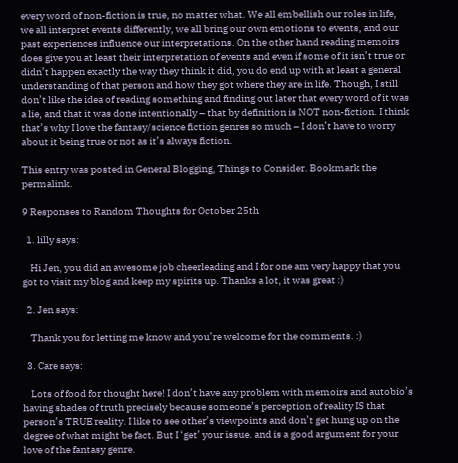every word of non-fiction is true, no matter what. We all embellish our roles in life, we all interpret events differently, we all bring our own emotions to events, and our past experiences influence our interpretations. On the other hand reading memoirs does give you at least their interpretation of events and even if some of it isn’t true or didn’t happen exactly the way they think it did, you do end up with at least a general understanding of that person and how they got where they are in life. Though, I still don’t like the idea of reading something and finding out later that every word of it was a lie, and that it was done intentionally – that by definition is NOT non-fiction. I think that’s why I love the fantasy/science fiction genres so much – I don’t have to worry about it being true or not as it’s always fiction.

This entry was posted in General Blogging, Things to Consider. Bookmark the permalink.

9 Responses to Random Thoughts for October 25th

  1. lilly says:

    Hi Jen, you did an awesome job cheerleading and I for one am very happy that you got to visit my blog and keep my spirits up. Thanks a lot, it was great :)

  2. Jen says:

    Thank you for letting me know and you’re welcome for the comments. :)

  3. Care says:

    Lots of food for thought here! I don’t have any problem with memoirs and autobio’s having shades of truth precisely because someone’s perception of reality IS that person’s TRUE reality. I like to see other’s viewpoints and don’t get hung up on the degree of what might be fact. But I ‘get’ your issue. and is a good argument for your love of the fantasy genre.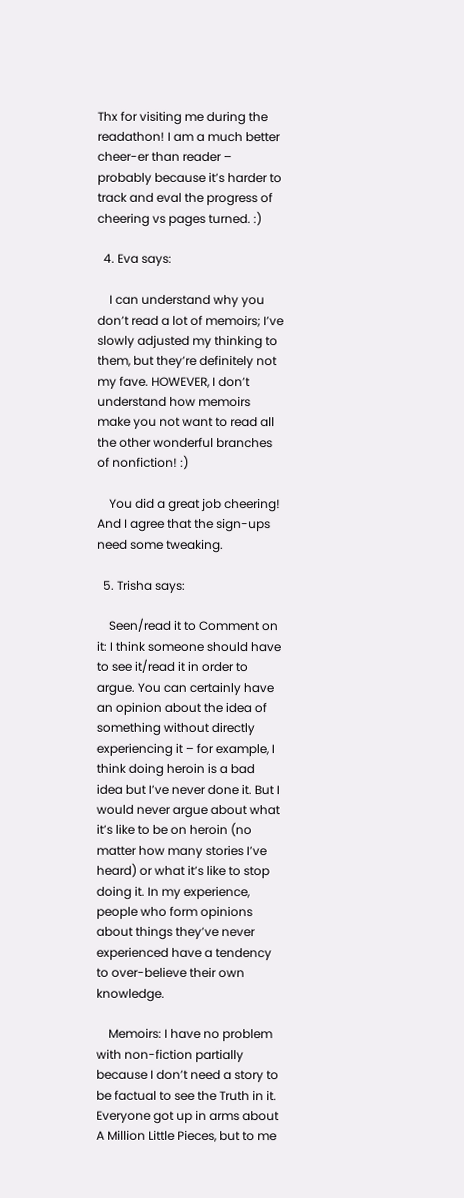Thx for visiting me during the readathon! I am a much better cheer-er than reader – probably because it’s harder to track and eval the progress of cheering vs pages turned. :)

  4. Eva says:

    I can understand why you don’t read a lot of memoirs; I’ve slowly adjusted my thinking to them, but they’re definitely not my fave. HOWEVER, I don’t understand how memoirs make you not want to read all the other wonderful branches of nonfiction! :)

    You did a great job cheering! And I agree that the sign-ups need some tweaking.

  5. Trisha says:

    Seen/read it to Comment on it: I think someone should have to see it/read it in order to argue. You can certainly have an opinion about the idea of something without directly experiencing it – for example, I think doing heroin is a bad idea but I’ve never done it. But I would never argue about what it’s like to be on heroin (no matter how many stories I’ve heard) or what it’s like to stop doing it. In my experience, people who form opinions about things they’ve never experienced have a tendency to over-believe their own knowledge.

    Memoirs: I have no problem with non-fiction partially because I don’t need a story to be factual to see the Truth in it. Everyone got up in arms about A Million Little Pieces, but to me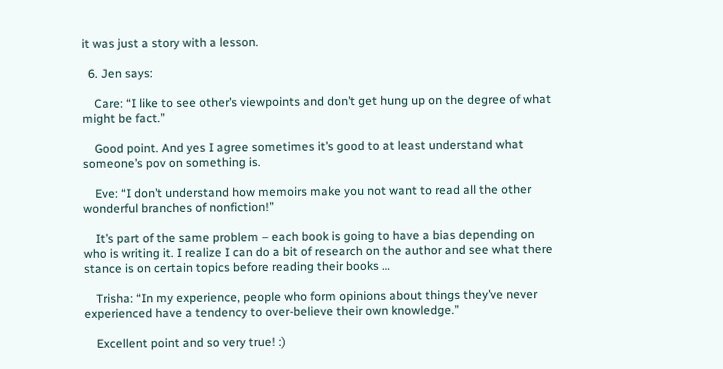it was just a story with a lesson.

  6. Jen says:

    Care: “I like to see other’s viewpoints and don’t get hung up on the degree of what might be fact.”

    Good point. And yes I agree sometimes it’s good to at least understand what someone’s pov on something is.

    Eve: “I don’t understand how memoirs make you not want to read all the other wonderful branches of nonfiction!”

    It’s part of the same problem – each book is going to have a bias depending on who is writing it. I realize I can do a bit of research on the author and see what there stance is on certain topics before reading their books …

    Trisha: “In my experience, people who form opinions about things they’ve never experienced have a tendency to over-believe their own knowledge.”

    Excellent point and so very true! :)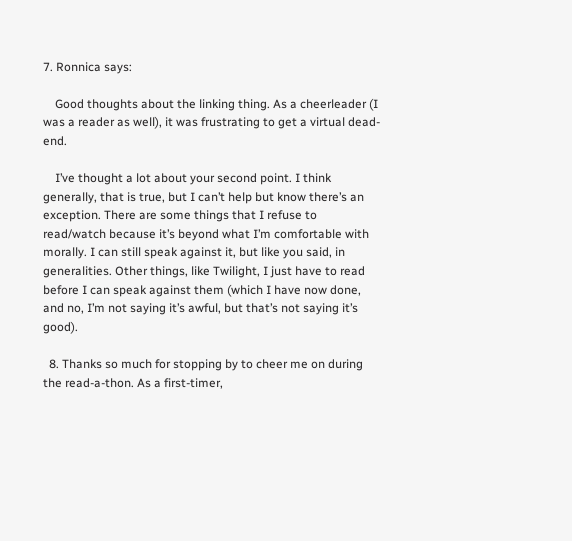7. Ronnica says:

    Good thoughts about the linking thing. As a cheerleader (I was a reader as well), it was frustrating to get a virtual dead-end.

    I’ve thought a lot about your second point. I think generally, that is true, but I can’t help but know there’s an exception. There are some things that I refuse to read/watch because it’s beyond what I’m comfortable with morally. I can still speak against it, but like you said, in generalities. Other things, like Twilight, I just have to read before I can speak against them (which I have now done, and no, I’m not saying it’s awful, but that’s not saying it’s good).

  8. Thanks so much for stopping by to cheer me on during the read-a-thon. As a first-timer,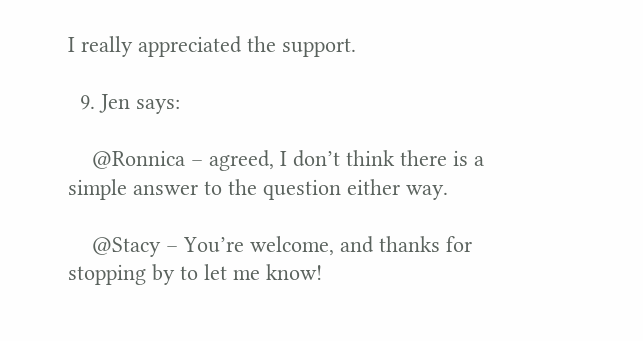I really appreciated the support.

  9. Jen says:

    @Ronnica – agreed, I don’t think there is a simple answer to the question either way.

    @Stacy – You’re welcome, and thanks for stopping by to let me know!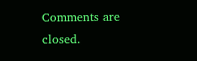Comments are closed.